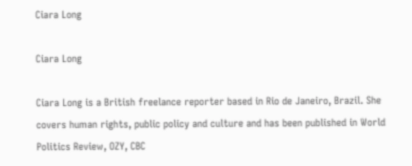Ciara Long

Ciara Long

Ciara Long is a British freelance reporter based in Rio de Janeiro, Brazil. She covers human rights, public policy and culture and has been published in World Politics Review, OZY, CBC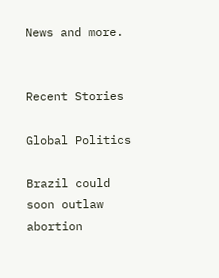News and more.


Recent Stories

Global Politics

Brazil could soon outlaw abortion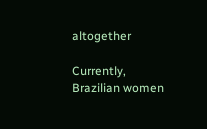altogether

Currently, Brazilian women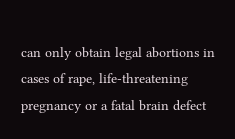can only obtain legal abortions in cases of rape, life-threatening pregnancy or a fatal brain defect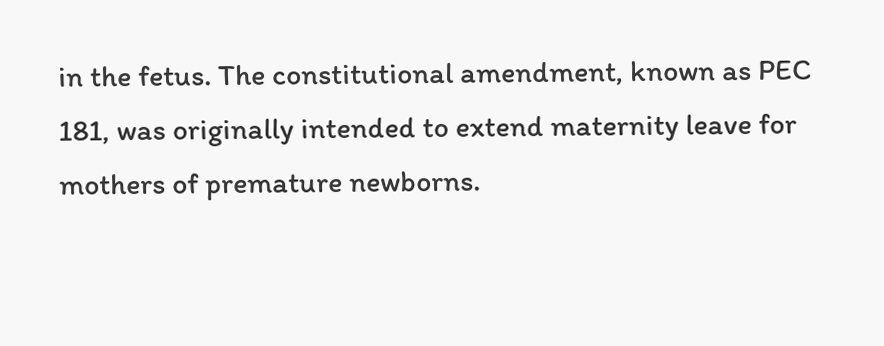in the fetus. The constitutional amendment, known as PEC 181, was originally intended to extend maternity leave for mothers of premature newborns.